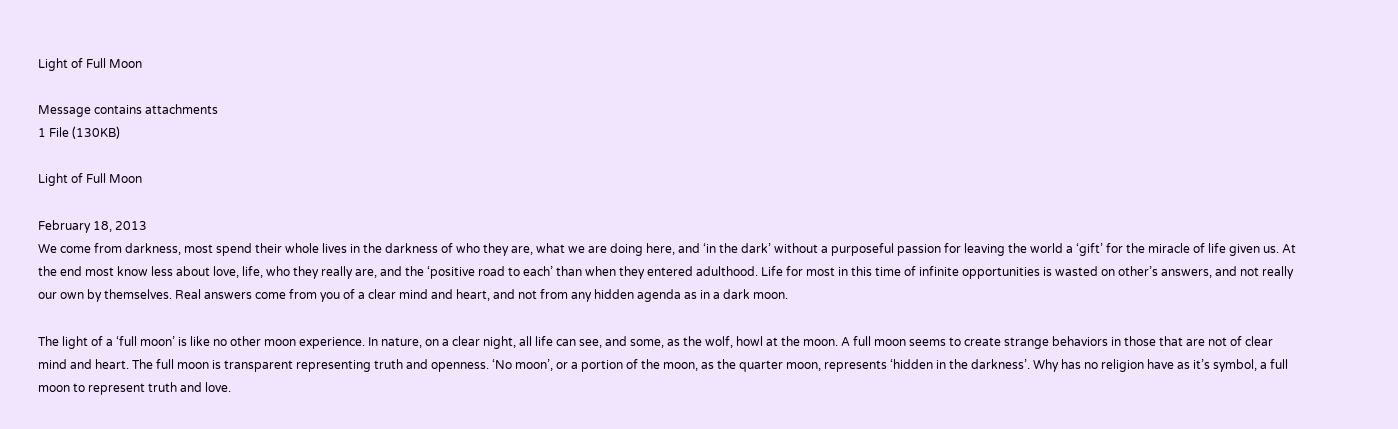Light of Full Moon

Message contains attachments
1 File (130KB)

Light of Full Moon

February 18, 2013
We come from darkness, most spend their whole lives in the darkness of who they are, what we are doing here, and ‘in the dark’ without a purposeful passion for leaving the world a ‘gift’ for the miracle of life given us. At the end most know less about love, life, who they really are, and the ‘positive road to each’ than when they entered adulthood. Life for most in this time of infinite opportunities is wasted on other’s answers, and not really our own by themselves. Real answers come from you of a clear mind and heart, and not from any hidden agenda as in a dark moon.

The light of a ‘full moon’ is like no other moon experience. In nature, on a clear night, all life can see, and some, as the wolf, howl at the moon. A full moon seems to create strange behaviors in those that are not of clear mind and heart. The full moon is transparent representing truth and openness. ‘No moon’, or a portion of the moon, as the quarter moon, represents ‘hidden in the darkness’. Why has no religion have as it’s symbol, a full moon to represent truth and love.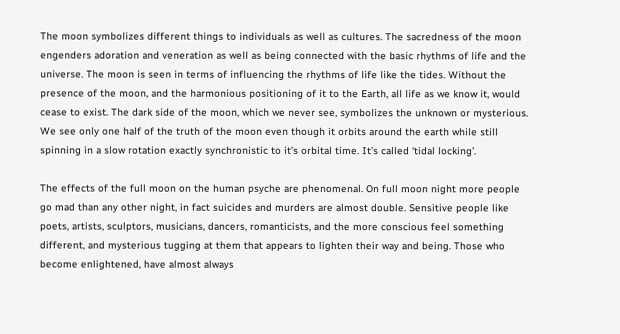The moon symbolizes different things to individuals as well as cultures. The sacredness of the moon engenders adoration and veneration as well as being connected with the basic rhythms of life and the universe. The moon is seen in terms of influencing the rhythms of life like the tides. Without the presence of the moon, and the harmonious positioning of it to the Earth, all life as we know it, would cease to exist. The dark side of the moon, which we never see, symbolizes the unknown or mysterious. We see only one half of the truth of the moon even though it orbits around the earth while still spinning in a slow rotation exactly synchronistic to it’s orbital time. It’s called ‘tidal locking’.

The effects of the full moon on the human psyche are phenomenal. On full moon night more people go mad than any other night, in fact suicides and murders are almost double. Sensitive people like poets, artists, sculptors, musicians, dancers, romanticists, and the more conscious feel something different, and mysterious tugging at them that appears to lighten their way and being. Those who become enlightened, have almost always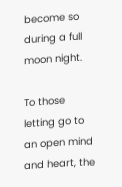become so during a full moon night.

To those letting go to an open mind and heart, the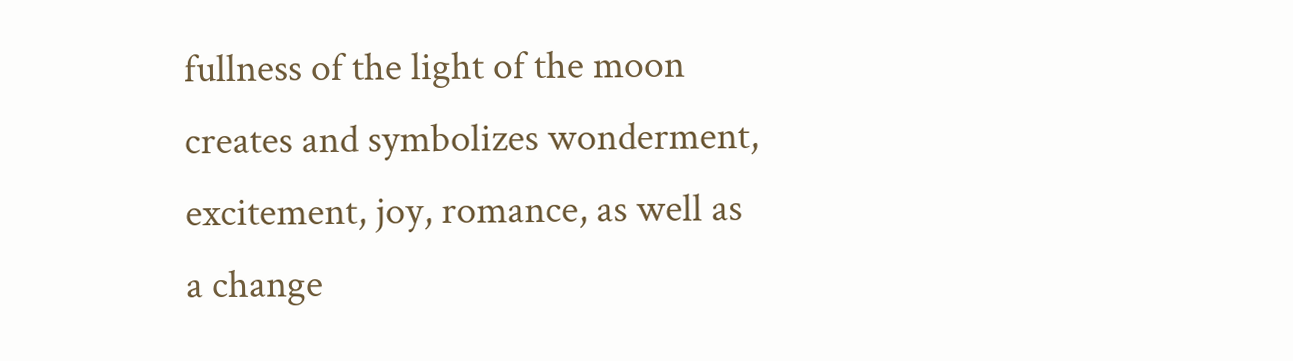fullness of the light of the moon creates and symbolizes wonderment, excitement, joy, romance, as well as a change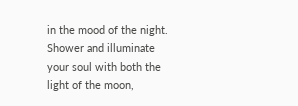in the mood of the night. Shower and illuminate your soul with both the light of the moon,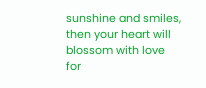sunshine and smiles, then your heart will blossom with love for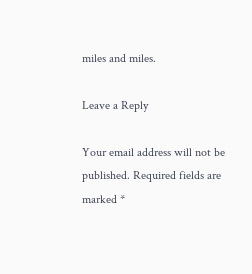miles and miles.

Leave a Reply

Your email address will not be published. Required fields are marked *